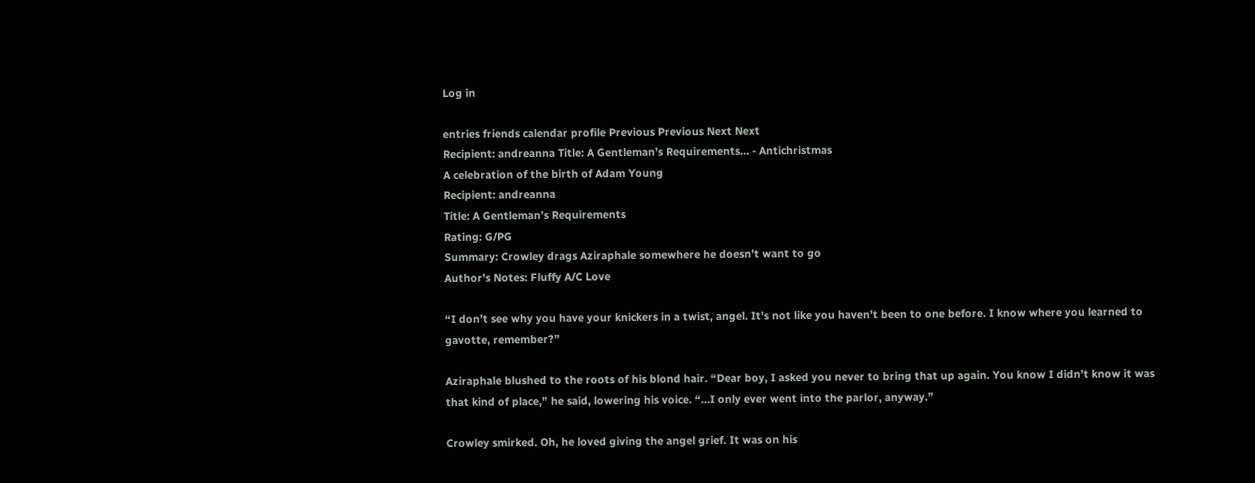Log in

entries friends calendar profile Previous Previous Next Next
Recipient: andreanna Title: A Gentleman’s Requirements… - Antichristmas
A celebration of the birth of Adam Young
Recipient: andreanna
Title: A Gentleman’s Requirements
Rating: G/PG
Summary: Crowley drags Aziraphale somewhere he doesn’t want to go
Author's Notes: Fluffy A/C Love

“I don’t see why you have your knickers in a twist, angel. It’s not like you haven’t been to one before. I know where you learned to gavotte, remember?”

Aziraphale blushed to the roots of his blond hair. “Dear boy, I asked you never to bring that up again. You know I didn’t know it was that kind of place,” he said, lowering his voice. “…I only ever went into the parlor, anyway.”

Crowley smirked. Oh, he loved giving the angel grief. It was on his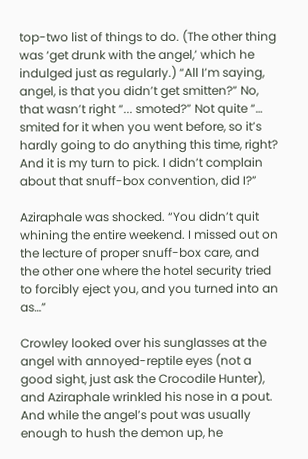top-two list of things to do. (The other thing was ‘get drunk with the angel,’ which he indulged just as regularly.) “All I’m saying, angel, is that you didn’t get smitten?” No, that wasn’t right “... smoted?” Not quite “… smited for it when you went before, so it’s hardly going to do anything this time, right? And it is my turn to pick. I didn’t complain about that snuff-box convention, did I?”

Aziraphale was shocked. “You didn’t quit whining the entire weekend. I missed out on the lecture of proper snuff-box care, and the other one where the hotel security tried to forcibly eject you, and you turned into an as…”

Crowley looked over his sunglasses at the angel with annoyed-reptile eyes (not a good sight, just ask the Crocodile Hunter), and Aziraphale wrinkled his nose in a pout. And while the angel’s pout was usually enough to hush the demon up, he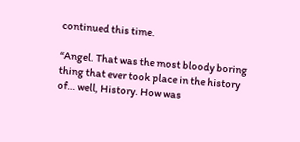continued this time.

“Angel. That was the most bloody boring thing that ever took place in the history of… well, History. How was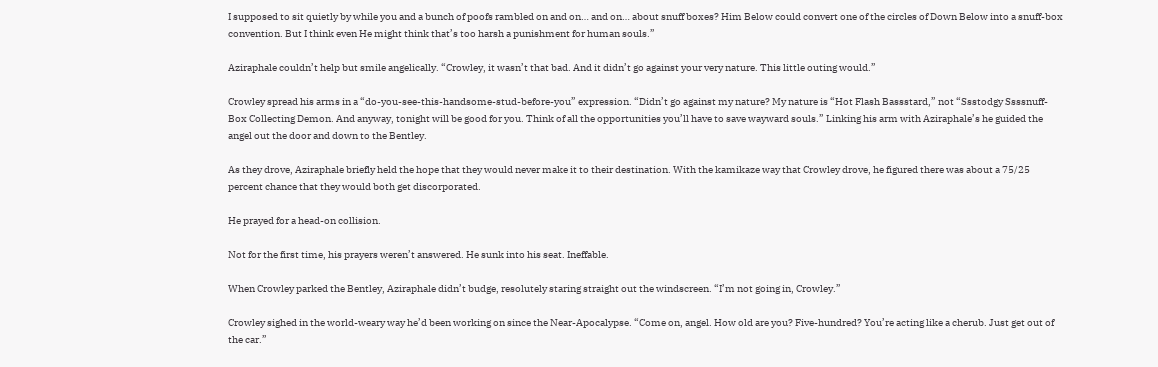I supposed to sit quietly by while you and a bunch of poofs rambled on and on… and on… about snuff boxes? Him Below could convert one of the circles of Down Below into a snuff-box convention. But I think even He might think that’s too harsh a punishment for human souls.”

Aziraphale couldn’t help but smile angelically. “Crowley, it wasn’t that bad. And it didn’t go against your very nature. This little outing would.”

Crowley spread his arms in a “do-you-see-this-handsome-stud-before-you” expression. “Didn’t go against my nature? My nature is “Hot Flash Bassstard,” not “Ssstodgy Ssssnuff-Box Collecting Demon. And anyway, tonight will be good for you. Think of all the opportunities you’ll have to save wayward souls.” Linking his arm with Aziraphale’s he guided the angel out the door and down to the Bentley.

As they drove, Aziraphale briefly held the hope that they would never make it to their destination. With the kamikaze way that Crowley drove, he figured there was about a 75/25 percent chance that they would both get discorporated.

He prayed for a head-on collision.

Not for the first time, his prayers weren’t answered. He sunk into his seat. Ineffable.

When Crowley parked the Bentley, Aziraphale didn’t budge, resolutely staring straight out the windscreen. “I’m not going in, Crowley.”

Crowley sighed in the world-weary way he’d been working on since the Near-Apocalypse. “Come on, angel. How old are you? Five-hundred? You’re acting like a cherub. Just get out of the car.”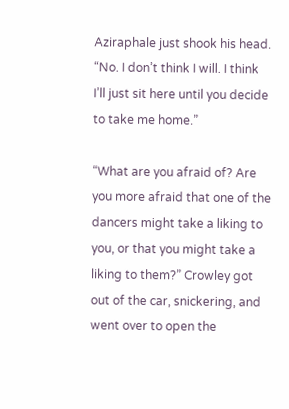Aziraphale just shook his head. “No. I don’t think I will. I think I’ll just sit here until you decide to take me home.”

“What are you afraid of? Are you more afraid that one of the dancers might take a liking to you, or that you might take a liking to them?” Crowley got out of the car, snickering, and went over to open the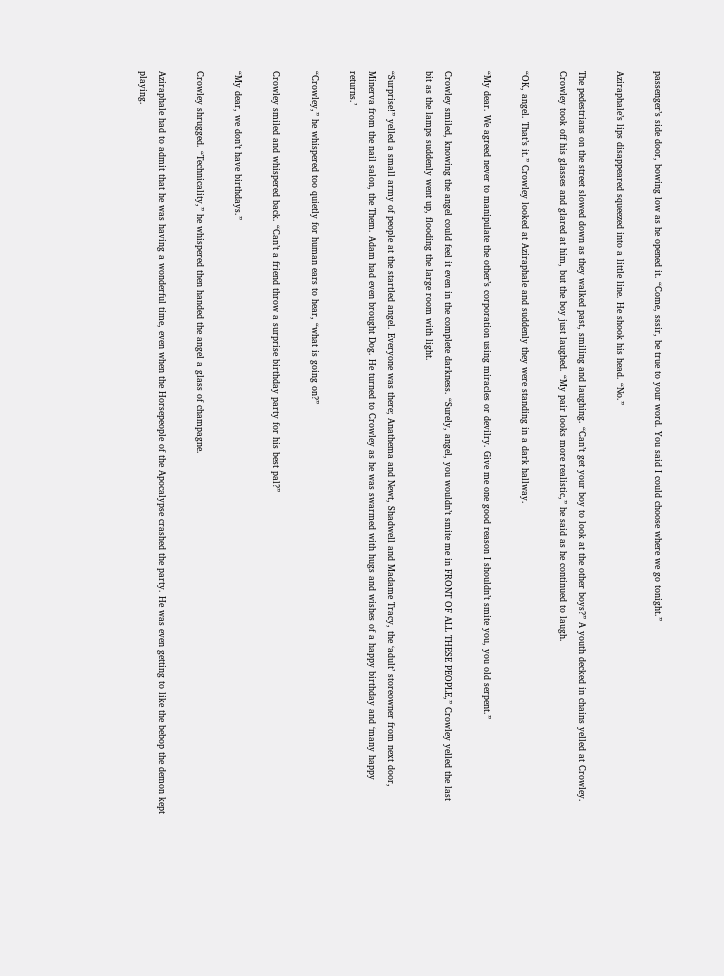passenger’s side door, bowing low as he opened it. “Come, sssir, be true to your word. You said I could choose where we go tonight.”

Aziraphale’s lips disappeared squeezed into a little line. He shook his head. “No.”

The pedestrians on the street slowed down as they walked past, smiling and laughing. “Can’t get your boy to look at the other boys?” A youth decked in chains yelled at Crowley. Crowley took off his glasses and glared at him, but the boy just laughed. “My pair looks more realistic,” he said as he continued to laugh.

“OK, angel. That’s it.” Crowley looked at Aziraphale and suddenly they were standing in a dark hallway.

“My dear. We agreed never to manipulate the other’s corporation using miracles or devilry. Give me one good reason I shouldn’t smite you, you old serpent.”

Crowley smiled, knowing the angel could feel it even in the complete darkness. “Surely, angel, you wouldn’t smite me in FRONT OF ALL THESE PEOPLE,” Crowley yelled the last bit as the lamps suddenly went up, flooding the large room with light.

“Surprise!” yelled a small army of people at the startled angel. Everyone was there; Anathema and Newt, Shadwell and Madame Tracy, the ‘adult’ storeowner from next door, Minerva from the nail salon, the Them. Adam had even brought Dog. He turned to Crowley as he was swarmed with hugs and wishes of a happy birthday and ‘many happy returns.’

“Crowley,” he whispered too quietly for human ears to hear, “what is going on?”

Crowley smiled and whispered back. “Can’t a friend throw a surprise birthday party for his best pal?”

“My dear, we don’t have birthdays.”

Crowley shrugged. “Technicality,” he whispered then handed the angel a glass of champagne.

Aziraphale had to admit that he was having a wonderful time, even when the Horsepeople of the Apocalypse crashed the party. He was even getting to like the bebop the demon kept playing.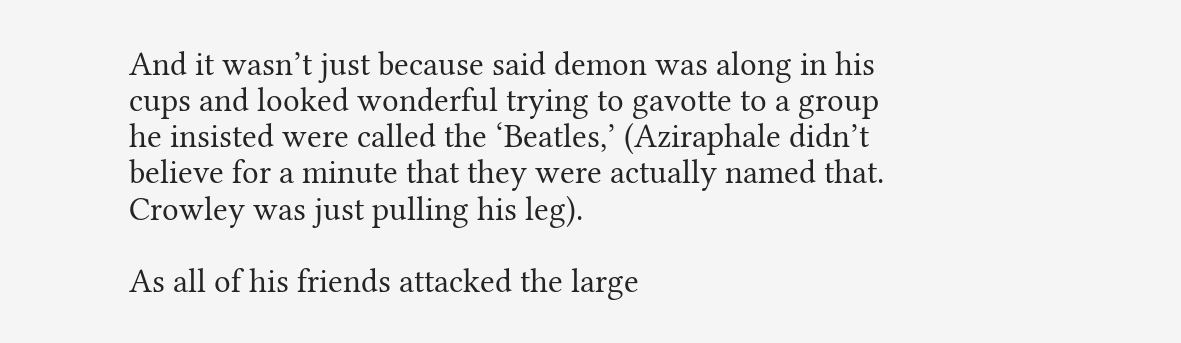And it wasn’t just because said demon was along in his cups and looked wonderful trying to gavotte to a group he insisted were called the ‘Beatles,’ (Aziraphale didn’t believe for a minute that they were actually named that. Crowley was just pulling his leg).

As all of his friends attacked the large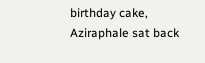birthday cake, Aziraphale sat back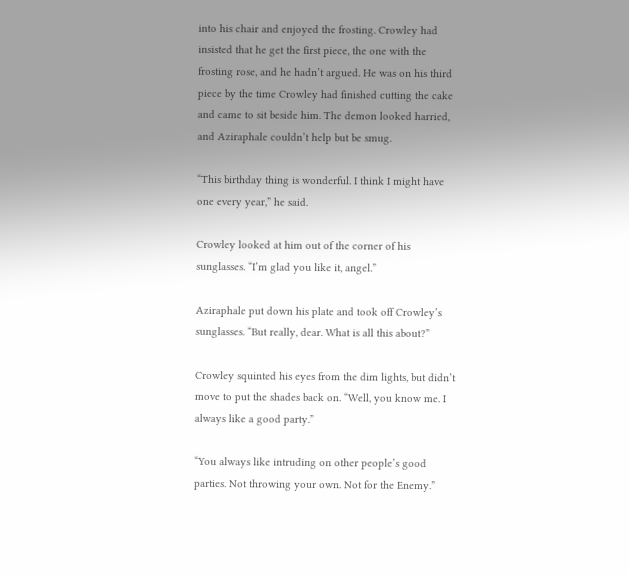into his chair and enjoyed the frosting. Crowley had insisted that he get the first piece, the one with the frosting rose, and he hadn’t argued. He was on his third piece by the time Crowley had finished cutting the cake and came to sit beside him. The demon looked harried, and Aziraphale couldn’t help but be smug.

“This birthday thing is wonderful. I think I might have one every year,” he said.

Crowley looked at him out of the corner of his sunglasses. “I’m glad you like it, angel.”

Aziraphale put down his plate and took off Crowley’s sunglasses. “But really, dear. What is all this about?”

Crowley squinted his eyes from the dim lights, but didn’t move to put the shades back on. “Well, you know me. I always like a good party.”

“You always like intruding on other people’s good parties. Not throwing your own. Not for the Enemy.”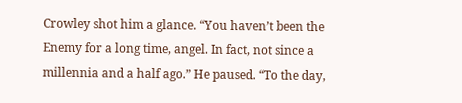Crowley shot him a glance. “You haven’t been the Enemy for a long time, angel. In fact, not since a millennia and a half ago.” He paused. “To the day,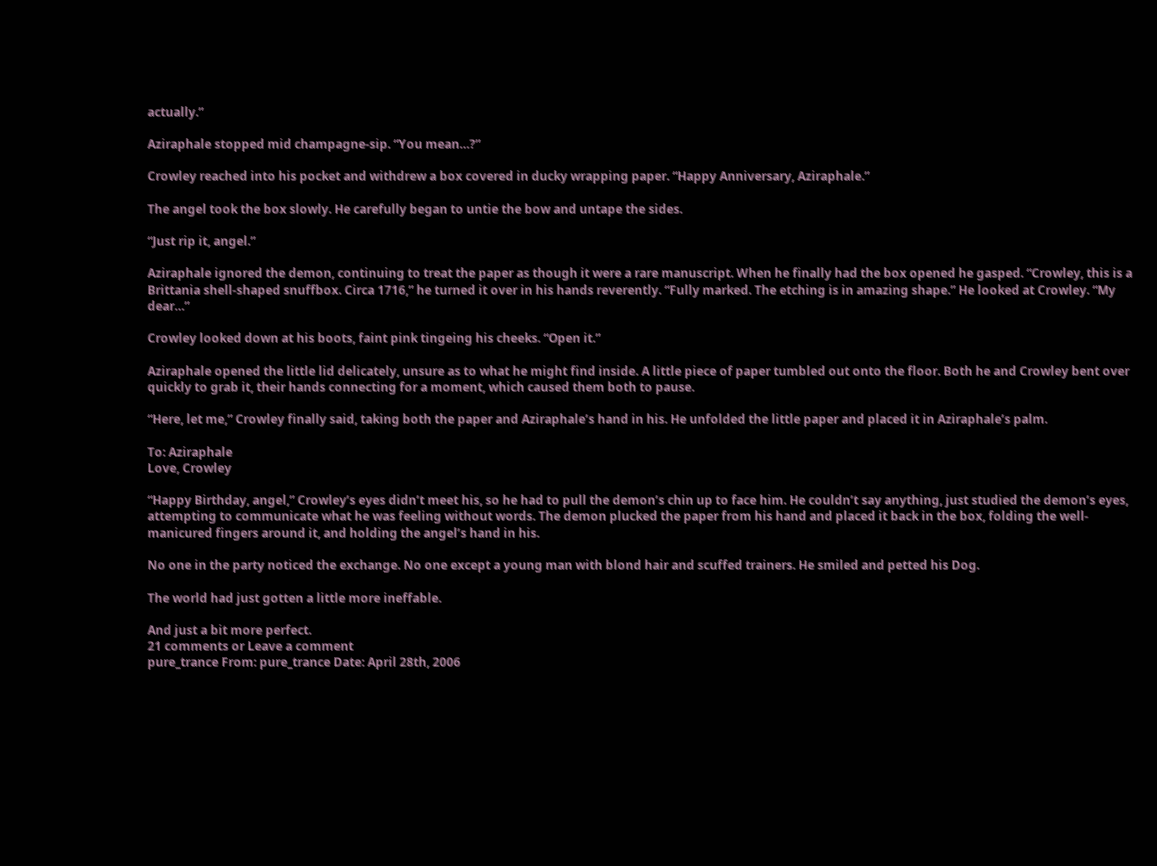actually.”

Aziraphale stopped mid champagne-sip. “You mean…?”

Crowley reached into his pocket and withdrew a box covered in ducky wrapping paper. “Happy Anniversary, Aziraphale.”

The angel took the box slowly. He carefully began to untie the bow and untape the sides.

“Just rip it, angel.”

Aziraphale ignored the demon, continuing to treat the paper as though it were a rare manuscript. When he finally had the box opened he gasped. “Crowley, this is a Brittania shell-shaped snuffbox. Circa 1716,” he turned it over in his hands reverently. “Fully marked. The etching is in amazing shape.” He looked at Crowley. “My dear…”

Crowley looked down at his boots, faint pink tingeing his cheeks. “Open it.”

Aziraphale opened the little lid delicately, unsure as to what he might find inside. A little piece of paper tumbled out onto the floor. Both he and Crowley bent over quickly to grab it, their hands connecting for a moment, which caused them both to pause.

“Here, let me,” Crowley finally said, taking both the paper and Aziraphale’s hand in his. He unfolded the little paper and placed it in Aziraphale’s palm.

To: Aziraphale
Love, Crowley

“Happy Birthday, angel,” Crowley’s eyes didn’t meet his, so he had to pull the demon’s chin up to face him. He couldn’t say anything, just studied the demon’s eyes, attempting to communicate what he was feeling without words. The demon plucked the paper from his hand and placed it back in the box, folding the well-manicured fingers around it, and holding the angel’s hand in his.

No one in the party noticed the exchange. No one except a young man with blond hair and scuffed trainers. He smiled and petted his Dog.

The world had just gotten a little more ineffable.

And just a bit more perfect.
21 comments or Leave a comment
pure_trance From: pure_trance Date: April 28th, 2006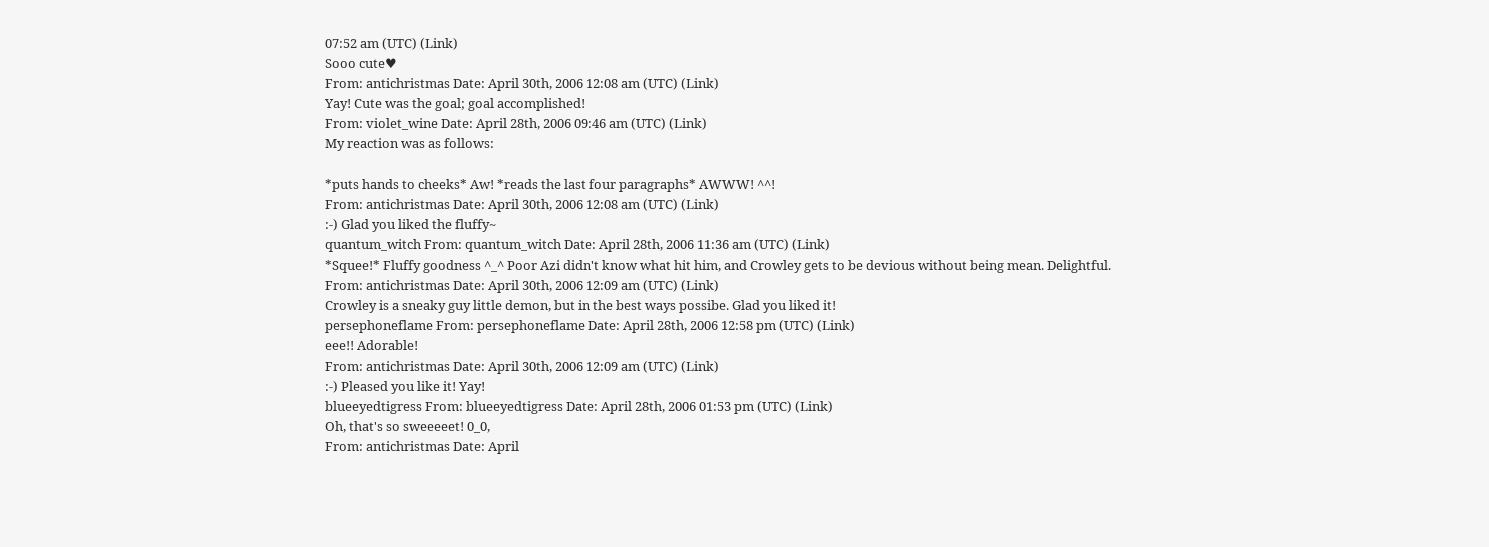07:52 am (UTC) (Link)
Sooo cute♥
From: antichristmas Date: April 30th, 2006 12:08 am (UTC) (Link)
Yay! Cute was the goal; goal accomplished!
From: violet_wine Date: April 28th, 2006 09:46 am (UTC) (Link)
My reaction was as follows:

*puts hands to cheeks* Aw! *reads the last four paragraphs* AWWW! ^^!
From: antichristmas Date: April 30th, 2006 12:08 am (UTC) (Link)
:-) Glad you liked the fluffy~
quantum_witch From: quantum_witch Date: April 28th, 2006 11:36 am (UTC) (Link)
*Squee!* Fluffy goodness ^_^ Poor Azi didn't know what hit him, and Crowley gets to be devious without being mean. Delightful.
From: antichristmas Date: April 30th, 2006 12:09 am (UTC) (Link)
Crowley is a sneaky guy little demon, but in the best ways possibe. Glad you liked it!
persephoneflame From: persephoneflame Date: April 28th, 2006 12:58 pm (UTC) (Link)
eee!! Adorable!
From: antichristmas Date: April 30th, 2006 12:09 am (UTC) (Link)
:-) Pleased you like it! Yay!
blueeyedtigress From: blueeyedtigress Date: April 28th, 2006 01:53 pm (UTC) (Link)
Oh, that's so sweeeeet! 0_0,
From: antichristmas Date: April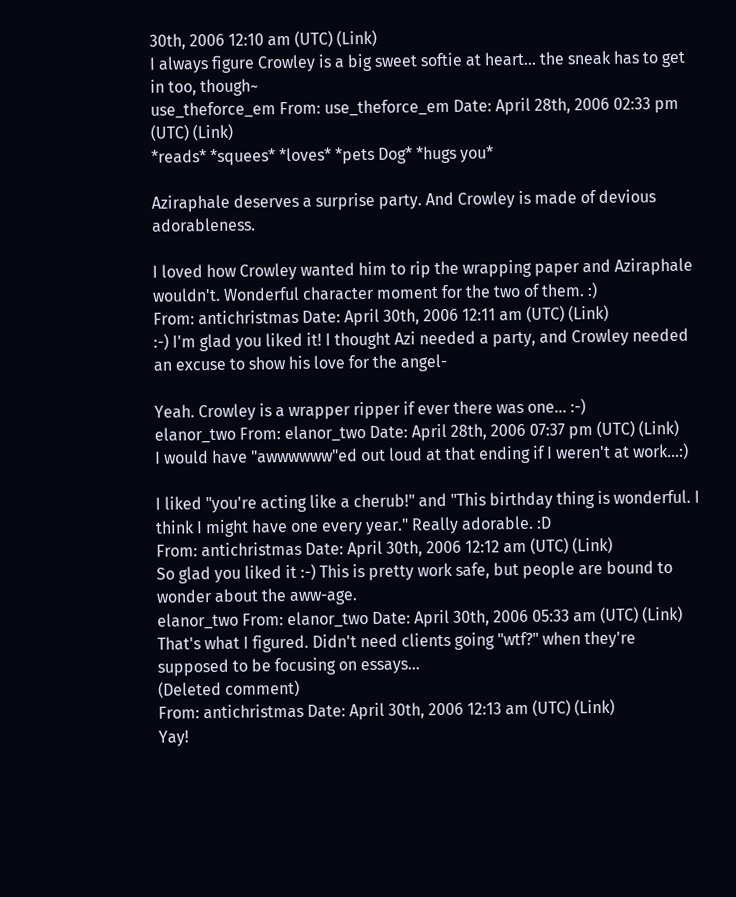30th, 2006 12:10 am (UTC) (Link)
I always figure Crowley is a big sweet softie at heart... the sneak has to get in too, though~
use_theforce_em From: use_theforce_em Date: April 28th, 2006 02:33 pm (UTC) (Link)
*reads* *squees* *loves* *pets Dog* *hugs you*

Aziraphale deserves a surprise party. And Crowley is made of devious adorableness.

I loved how Crowley wanted him to rip the wrapping paper and Aziraphale wouldn't. Wonderful character moment for the two of them. :)
From: antichristmas Date: April 30th, 2006 12:11 am (UTC) (Link)
:-) I'm glad you liked it! I thought Azi needed a party, and Crowley needed an excuse to show his love for the angel-

Yeah. Crowley is a wrapper ripper if ever there was one... :-)
elanor_two From: elanor_two Date: April 28th, 2006 07:37 pm (UTC) (Link)
I would have "awwwwww"ed out loud at that ending if I weren't at work...:)

I liked "you're acting like a cherub!" and "This birthday thing is wonderful. I think I might have one every year." Really adorable. :D
From: antichristmas Date: April 30th, 2006 12:12 am (UTC) (Link)
So glad you liked it :-) This is pretty work safe, but people are bound to wonder about the aww-age.
elanor_two From: elanor_two Date: April 30th, 2006 05:33 am (UTC) (Link)
That's what I figured. Didn't need clients going "wtf?" when they're supposed to be focusing on essays...
(Deleted comment)
From: antichristmas Date: April 30th, 2006 12:13 am (UTC) (Link)
Yay!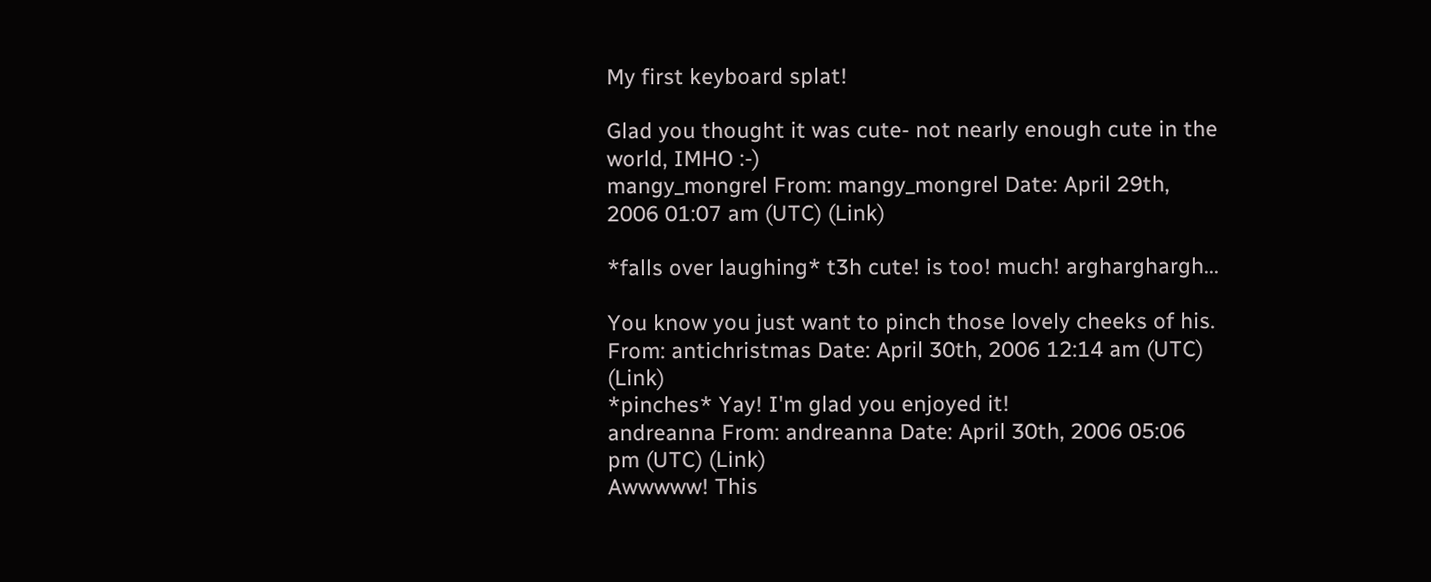My first keyboard splat!

Glad you thought it was cute- not nearly enough cute in the world, IMHO :-)
mangy_mongrel From: mangy_mongrel Date: April 29th, 2006 01:07 am (UTC) (Link)

*falls over laughing* t3h cute! is too! much! argharghargh...

You know you just want to pinch those lovely cheeks of his.
From: antichristmas Date: April 30th, 2006 12:14 am (UTC) (Link)
*pinches* Yay! I'm glad you enjoyed it!
andreanna From: andreanna Date: April 30th, 2006 05:06 pm (UTC) (Link)
Awwwww! This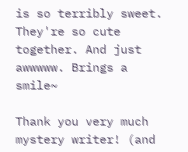is so terribly sweet. They're so cute together. And just awwwww. Brings a smile~

Thank you very much mystery writer! (and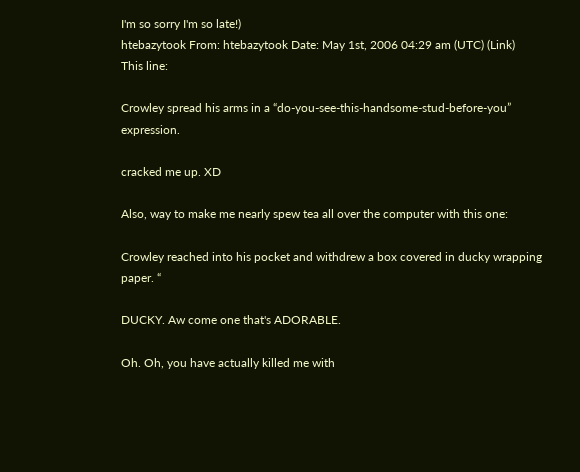I'm so sorry I'm so late!)
htebazytook From: htebazytook Date: May 1st, 2006 04:29 am (UTC) (Link)
This line:

Crowley spread his arms in a “do-you-see-this-handsome-stud-before-you” expression.

cracked me up. XD

Also, way to make me nearly spew tea all over the computer with this one:

Crowley reached into his pocket and withdrew a box covered in ducky wrapping paper. “

DUCKY. Aw come one that's ADORABLE.

Oh. Oh, you have actually killed me with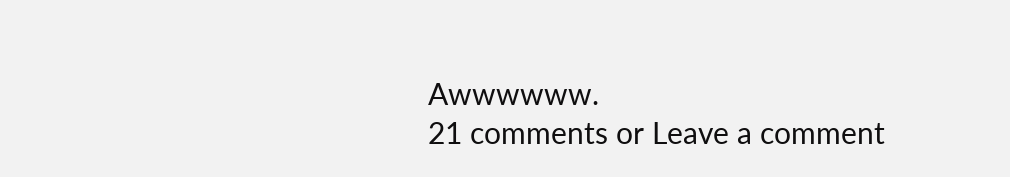Awwwwww.
21 comments or Leave a comment